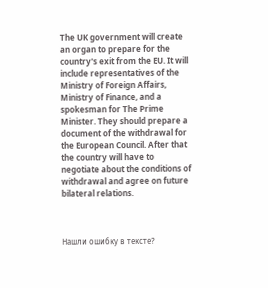The UK government will create an organ to prepare for the country's exit from the EU. It will include representatives of the Ministry of Foreign Affairs, Ministry of Finance, and a spokesman for The Prime Minister. They should prepare a document of the withdrawal for the European Council. After that the country will have to negotiate about the conditions of withdrawal and agree on future bilateral relations.



Нашли ошибку в тексте?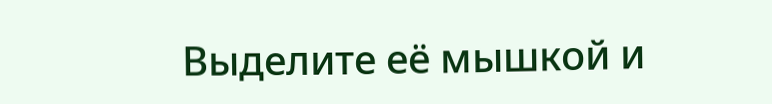Выделите её мышкой и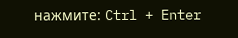нажмите: Ctrl + Enter